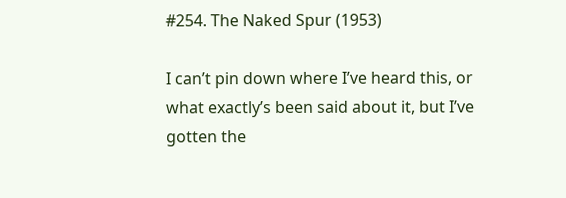#254. The Naked Spur (1953)

I can’t pin down where I’ve heard this, or what exactly’s been said about it, but I’ve gotten the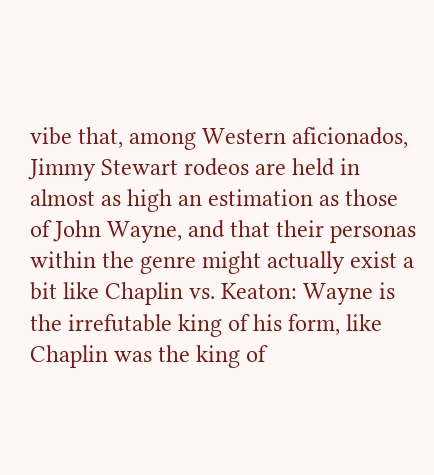vibe that, among Western aficionados, Jimmy Stewart rodeos are held in almost as high an estimation as those of John Wayne, and that their personas within the genre might actually exist a bit like Chaplin vs. Keaton: Wayne is the irrefutable king of his form, like Chaplin was the king of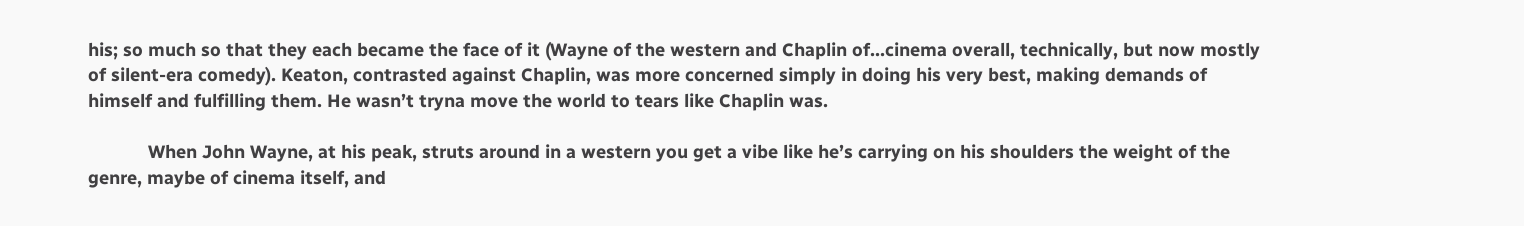his; so much so that they each became the face of it (Wayne of the western and Chaplin of…cinema overall, technically, but now mostly of silent-era comedy). Keaton, contrasted against Chaplin, was more concerned simply in doing his very best, making demands of himself and fulfilling them. He wasn’t tryna move the world to tears like Chaplin was.

            When John Wayne, at his peak, struts around in a western you get a vibe like he’s carrying on his shoulders the weight of the genre, maybe of cinema itself, and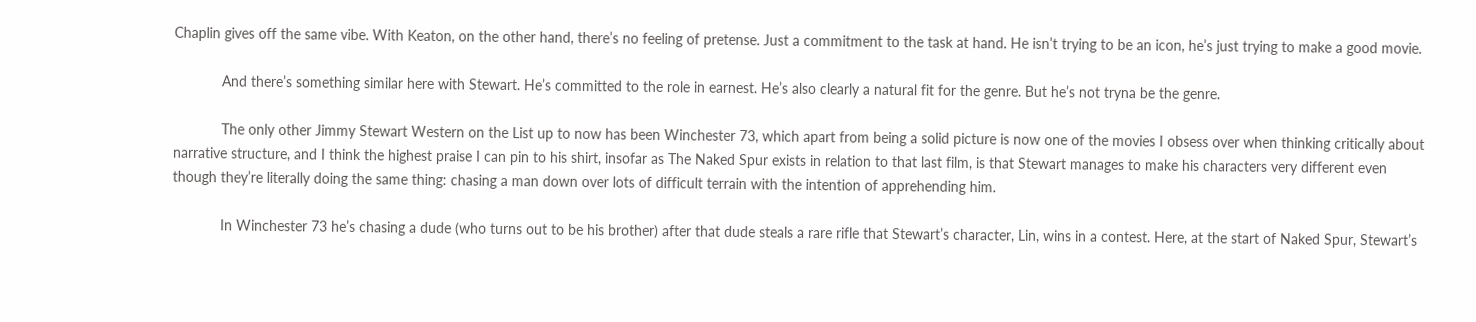Chaplin gives off the same vibe. With Keaton, on the other hand, there’s no feeling of pretense. Just a commitment to the task at hand. He isn’t trying to be an icon, he’s just trying to make a good movie.

            And there’s something similar here with Stewart. He’s committed to the role in earnest. He’s also clearly a natural fit for the genre. But he’s not tryna be the genre.

            The only other Jimmy Stewart Western on the List up to now has been Winchester 73, which apart from being a solid picture is now one of the movies I obsess over when thinking critically about narrative structure, and I think the highest praise I can pin to his shirt, insofar as The Naked Spur exists in relation to that last film, is that Stewart manages to make his characters very different even though they’re literally doing the same thing: chasing a man down over lots of difficult terrain with the intention of apprehending him.

            In Winchester 73 he’s chasing a dude (who turns out to be his brother) after that dude steals a rare rifle that Stewart’s character, Lin, wins in a contest. Here, at the start of Naked Spur, Stewart’s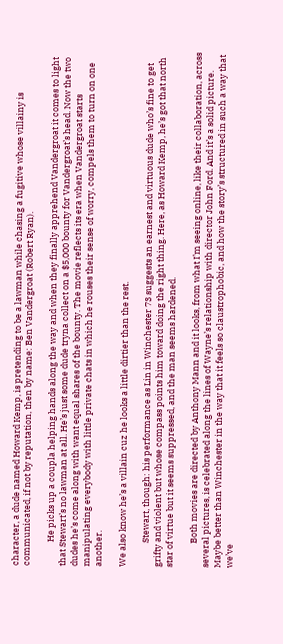character, a dude named Howard Kemp, is pretending to be a lawman while chasing a fugitive whose villainy is communicated, if not by reputation, then by name: Ben Vandergroat (Robert Ryan).

            He picks up a coupla helping hands along the way and when they finally apprehend Vandergroat it comes to light that Stewart’s no lawman at all. He’s just some dude tryna collect on a $5,000 bounty for Vandergroat’s head. Now the two dudes he’s come along with want equal shares of the bounty. The movie reflects its era when Vandergroat starts manipulating everybody with little private chats in which he rouses their sense of worry, compels them to turn on one another.

We also know he’s a villain cuz he looks a little dirtier than the rest.

            Stewart, though: his performance as Lin in Winchester 73 suggests an earnest and virtuous dude who’s fine to get grifty and violent but whose compass points him toward doing the right thing. Here, as Howard Kemp, he’s got that north star of virtue but it seems suppressed, and the man seems hardened.

            Both movies are directed by Anthony Mann and it looks, from what I’m seeing online, like their collaboration, across several pictures, is celebrated along the lines of Wayne’s relationship with director John Ford. And it’s a solid picture. Maybe better than Winchester in the way that it feels so claustrophobic, and how the story’s structured in such a way that we’ve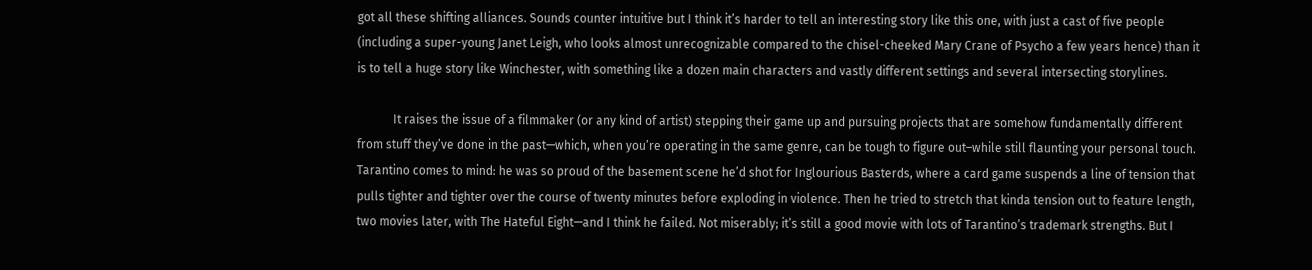got all these shifting alliances. Sounds counter intuitive but I think it’s harder to tell an interesting story like this one, with just a cast of five people (including a super-young Janet Leigh, who looks almost unrecognizable compared to the chisel-cheeked Mary Crane of Psycho a few years hence) than it is to tell a huge story like Winchester, with something like a dozen main characters and vastly different settings and several intersecting storylines.

            It raises the issue of a filmmaker (or any kind of artist) stepping their game up and pursuing projects that are somehow fundamentally different from stuff they’ve done in the past—which, when you’re operating in the same genre, can be tough to figure out–while still flaunting your personal touch. Tarantino comes to mind: he was so proud of the basement scene he’d shot for Inglourious Basterds, where a card game suspends a line of tension that pulls tighter and tighter over the course of twenty minutes before exploding in violence. Then he tried to stretch that kinda tension out to feature length, two movies later, with The Hateful Eight—and I think he failed. Not miserably; it’s still a good movie with lots of Tarantino’s trademark strengths. But I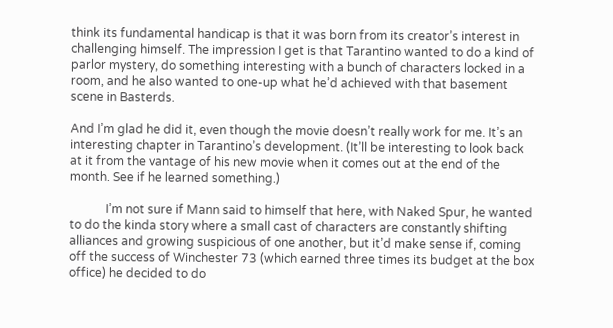think its fundamental handicap is that it was born from its creator’s interest in challenging himself. The impression I get is that Tarantino wanted to do a kind of parlor mystery, do something interesting with a bunch of characters locked in a room, and he also wanted to one-up what he’d achieved with that basement scene in Basterds.

And I’m glad he did it, even though the movie doesn’t really work for me. It’s an interesting chapter in Tarantino’s development. (It’ll be interesting to look back at it from the vantage of his new movie when it comes out at the end of the month. See if he learned something.)

            I’m not sure if Mann said to himself that here, with Naked Spur, he wanted to do the kinda story where a small cast of characters are constantly shifting alliances and growing suspicious of one another, but it’d make sense if, coming off the success of Winchester 73 (which earned three times its budget at the box office) he decided to do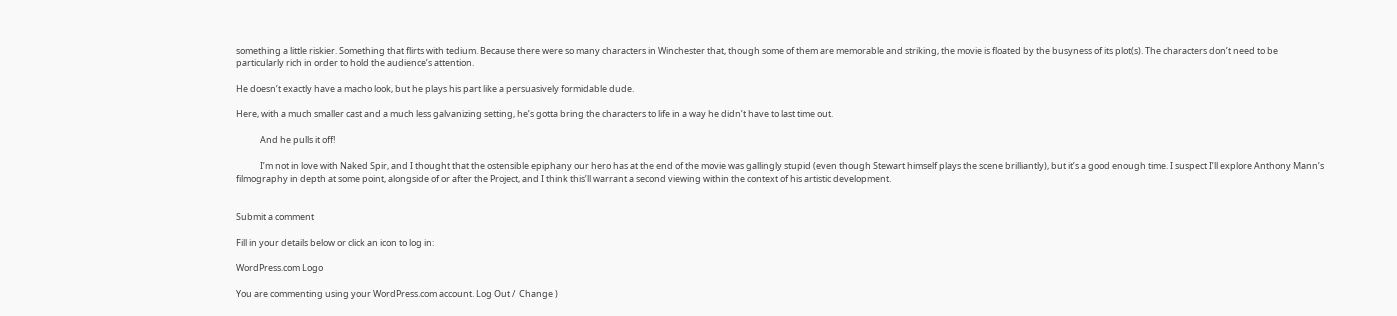something a little riskier. Something that flirts with tedium. Because there were so many characters in Winchester that, though some of them are memorable and striking, the movie is floated by the busyness of its plot(s). The characters don’t need to be particularly rich in order to hold the audience’s attention.

He doesn’t exactly have a macho look, but he plays his part like a persuasively formidable dude.

Here, with a much smaller cast and a much less galvanizing setting, he’s gotta bring the characters to life in a way he didn’t have to last time out.

            And he pulls it off!

            I’m not in love with Naked Spir, and I thought that the ostensible epiphany our hero has at the end of the movie was gallingly stupid (even though Stewart himself plays the scene brilliantly), but it’s a good enough time. I suspect I’ll explore Anthony Mann’s filmography in depth at some point, alongside of or after the Project, and I think this’ll warrant a second viewing within the context of his artistic development.


Submit a comment

Fill in your details below or click an icon to log in:

WordPress.com Logo

You are commenting using your WordPress.com account. Log Out /  Change )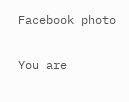Facebook photo

You are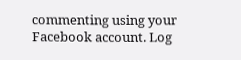commenting using your Facebook account. Log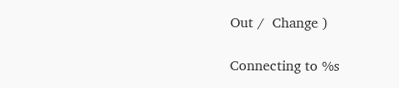Out /  Change )

Connecting to %s